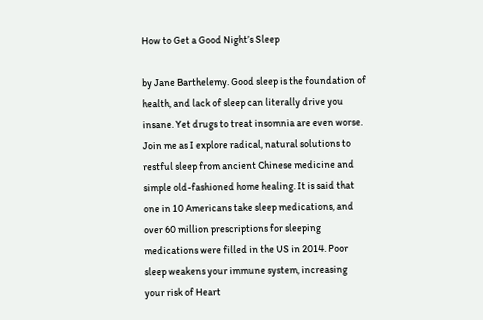How to Get a Good Night’s Sleep

by Jane Barthelemy. Good sleep is the foundation of health, and lack of sleep can literally drive you insane. Yet drugs to treat insomnia are even worse. Join me as I explore radical, natural solutions to restful sleep from ancient Chinese medicine and simple old-fashioned home healing. It is said that one in 10 Americans take sleep medications, and over 60 million prescriptions for sleeping medications were filled in the US in 2014. Poor sleep weakens your immune system, increasing your risk of Heart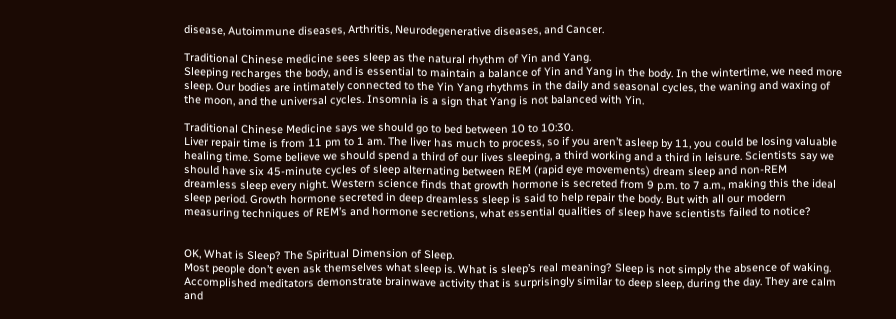disease, Autoimmune diseases, Arthritis, Neurodegenerative diseases, and Cancer.

Traditional Chinese medicine sees sleep as the natural rhythm of Yin and Yang.
Sleeping recharges the body, and is essential to maintain a balance of Yin and Yang in the body. In the wintertime, we need more sleep. Our bodies are intimately connected to the Yin Yang rhythms in the daily and seasonal cycles, the waning and waxing of the moon, and the universal cycles. Insomnia is a sign that Yang is not balanced with Yin.

Traditional Chinese Medicine says we should go to bed between 10 to 10:30.
Liver repair time is from 11 pm to 1 am. The liver has much to process, so if you aren’t asleep by 11, you could be losing valuable healing time. Some believe we should spend a third of our lives sleeping, a third working and a third in leisure. Scientists say we should have six 45-minute cycles of sleep alternating between REM (rapid eye movements) dream sleep and non-REM dreamless sleep every night. Western science finds that growth hormone is secreted from 9 p.m. to 7 a.m., making this the ideal sleep period. Growth hormone secreted in deep dreamless sleep is said to help repair the body. But with all our modern measuring techniques of REM’s and hormone secretions, what essential qualities of sleep have scientists failed to notice?


OK, What is Sleep? The Spiritual Dimension of Sleep.
Most people don’t even ask themselves what sleep is. What is sleep’s real meaning? Sleep is not simply the absence of waking. Accomplished meditators demonstrate brainwave activity that is surprisingly similar to deep sleep, during the day. They are calm and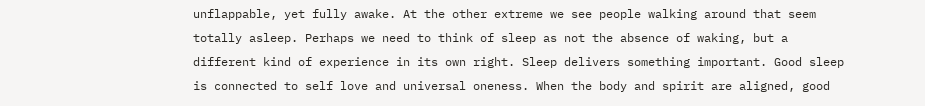unflappable, yet fully awake. At the other extreme we see people walking around that seem totally asleep. Perhaps we need to think of sleep as not the absence of waking, but a different kind of experience in its own right. Sleep delivers something important. Good sleep is connected to self love and universal oneness. When the body and spirit are aligned, good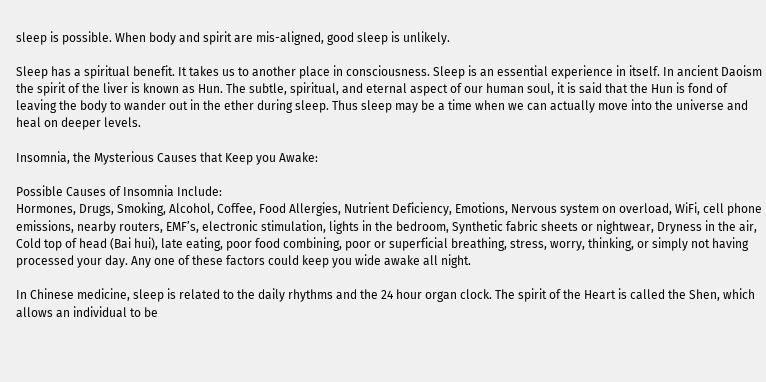sleep is possible. When body and spirit are mis-aligned, good sleep is unlikely.

Sleep has a spiritual benefit. It takes us to another place in consciousness. Sleep is an essential experience in itself. In ancient Daoism the spirit of the liver is known as Hun. The subtle, spiritual, and eternal aspect of our human soul, it is said that the Hun is fond of leaving the body to wander out in the ether during sleep. Thus sleep may be a time when we can actually move into the universe and heal on deeper levels.

Insomnia, the Mysterious Causes that Keep you Awake:

Possible Causes of Insomnia Include:
Hormones, Drugs, Smoking, Alcohol, Coffee, Food Allergies, Nutrient Deficiency, Emotions, Nervous system on overload, WiFi, cell phone emissions, nearby routers, EMF’s, electronic stimulation, lights in the bedroom, Synthetic fabric sheets or nightwear, Dryness in the air, Cold top of head (Bai hui), late eating, poor food combining, poor or superficial breathing, stress, worry, thinking, or simply not having processed your day. Any one of these factors could keep you wide awake all night.

In Chinese medicine, sleep is related to the daily rhythms and the 24 hour organ clock. The spirit of the Heart is called the Shen, which allows an individual to be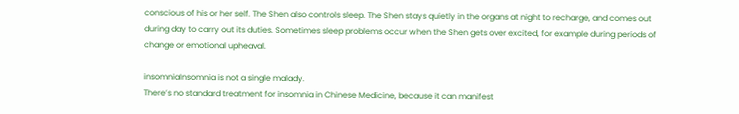conscious of his or her self. The Shen also controls sleep. The Shen stays quietly in the organs at night to recharge, and comes out during day to carry out its duties. Sometimes sleep problems occur when the Shen gets over excited, for example during periods of change or emotional upheaval.

insomniaInsomnia is not a single malady.
There’s no standard treatment for insomnia in Chinese Medicine, because it can manifest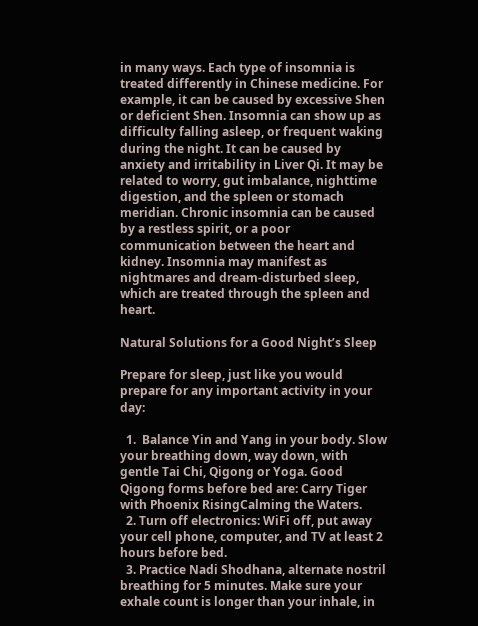in many ways. Each type of insomnia is treated differently in Chinese medicine. For example, it can be caused by excessive Shen or deficient Shen. Insomnia can show up as difficulty falling asleep, or frequent waking during the night. It can be caused by anxiety and irritability in Liver Qi. It may be related to worry, gut imbalance, nighttime digestion, and the spleen or stomach meridian. Chronic insomnia can be caused by a restless spirit, or a poor communication between the heart and kidney. Insomnia may manifest as nightmares and dream-disturbed sleep, which are treated through the spleen and heart.

Natural Solutions for a Good Night’s Sleep

Prepare for sleep, just like you would prepare for any important activity in your day:

  1.  Balance Yin and Yang in your body. Slow your breathing down, way down, with gentle Tai Chi, Qigong or Yoga. Good Qigong forms before bed are: Carry Tiger with Phoenix RisingCalming the Waters.
  2. Turn off electronics: WiFi off, put away your cell phone, computer, and TV at least 2 hours before bed.
  3. Practice Nadi Shodhana, alternate nostril breathing for 5 minutes. Make sure your exhale count is longer than your inhale, in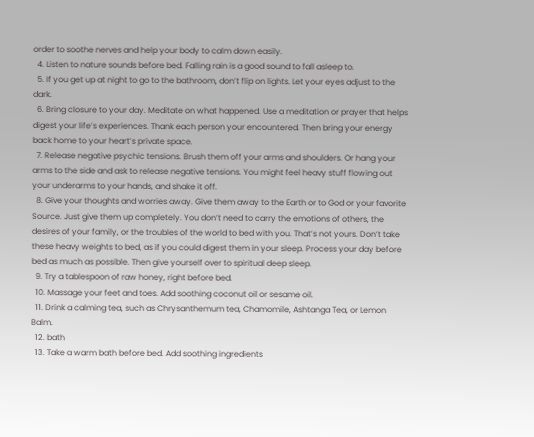order to soothe nerves and help your body to calm down easily.
  4. Listen to nature sounds before bed. Falling rain is a good sound to fall asleep to.
  5. If you get up at night to go to the bathroom, don’t flip on lights. Let your eyes adjust to the dark.
  6. Bring closure to your day. Meditate on what happened. Use a meditation or prayer that helps digest your life’s experiences. Thank each person your encountered. Then bring your energy back home to your heart’s private space.
  7. Release negative psychic tensions. Brush them off your arms and shoulders. Or hang your arms to the side and ask to release negative tensions. You might feel heavy stuff flowing out your underarms to your hands, and shake it off.
  8. Give your thoughts and worries away. Give them away to the Earth or to God or your favorite Source. Just give them up completely. You don’t need to carry the emotions of others, the desires of your family, or the troubles of the world to bed with you. That’s not yours. Don’t take these heavy weights to bed, as if you could digest them in your sleep. Process your day before bed as much as possible. Then give yourself over to spiritual deep sleep.
  9. Try a tablespoon of raw honey, right before bed.
  10. Massage your feet and toes. Add soothing coconut oil or sesame oil.
  11. Drink a calming tea, such as Chrysanthemum tea, Chamomile, Ashtanga Tea, or Lemon Balm.
  12. bath
  13. Take a warm bath before bed. Add soothing ingredients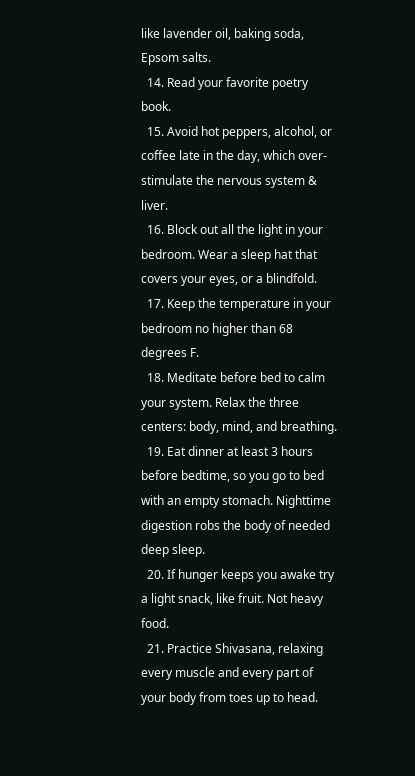like lavender oil, baking soda, Epsom salts.
  14. Read your favorite poetry book.
  15. Avoid hot peppers, alcohol, or coffee late in the day, which over-stimulate the nervous system & liver.
  16. Block out all the light in your bedroom. Wear a sleep hat that covers your eyes, or a blindfold.
  17. Keep the temperature in your bedroom no higher than 68 degrees F.
  18. Meditate before bed to calm your system. Relax the three centers: body, mind, and breathing.
  19. Eat dinner at least 3 hours before bedtime, so you go to bed with an empty stomach. Nighttime digestion robs the body of needed deep sleep.
  20. If hunger keeps you awake try a light snack, like fruit. Not heavy food.
  21. Practice Shivasana, relaxing every muscle and every part of your body from toes up to head.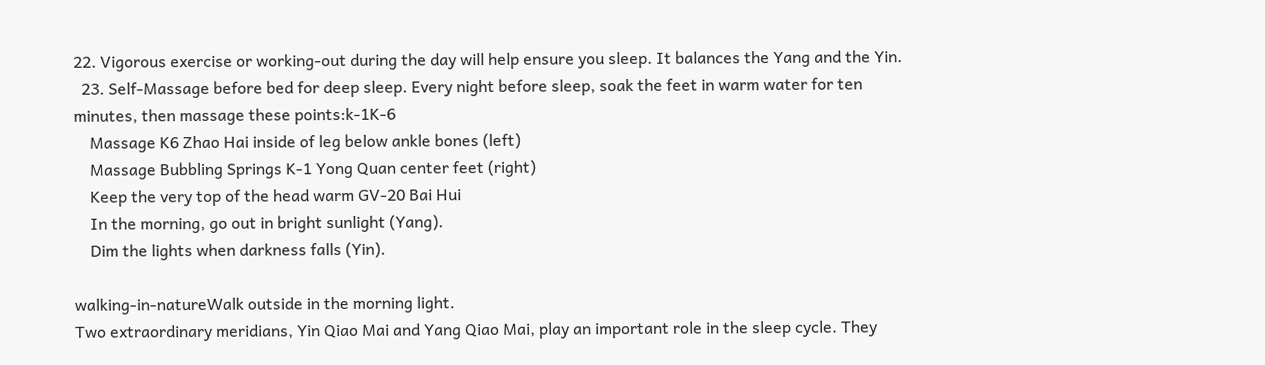22. Vigorous exercise or working-out during the day will help ensure you sleep. It balances the Yang and the Yin.
  23. Self-Massage before bed for deep sleep. Every night before sleep, soak the feet in warm water for ten minutes, then massage these points:k-1K-6
    Massage K6 Zhao Hai inside of leg below ankle bones (left)
    Massage Bubbling Springs K-1 Yong Quan center feet (right)
    Keep the very top of the head warm GV-20 Bai Hui
    In the morning, go out in bright sunlight (Yang).
    Dim the lights when darkness falls (Yin).

walking-in-natureWalk outside in the morning light.
Two extraordinary meridians, Yin Qiao Mai and Yang Qiao Mai, play an important role in the sleep cycle. They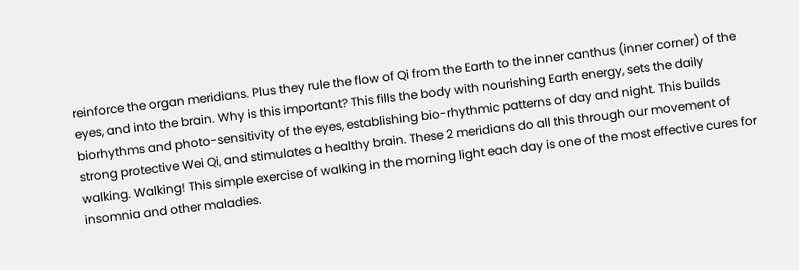reinforce the organ meridians. Plus they rule the flow of Qi from the Earth to the inner canthus (inner corner) of the eyes, and into the brain. Why is this important? This fills the body with nourishing Earth energy, sets the daily biorhythms and photo-sensitivity of the eyes, establishing bio-rhythmic patterns of day and night. This builds strong protective Wei Qi, and stimulates a healthy brain. These 2 meridians do all this through our movement of walking. Walking! This simple exercise of walking in the morning light each day is one of the most effective cures for insomnia and other maladies.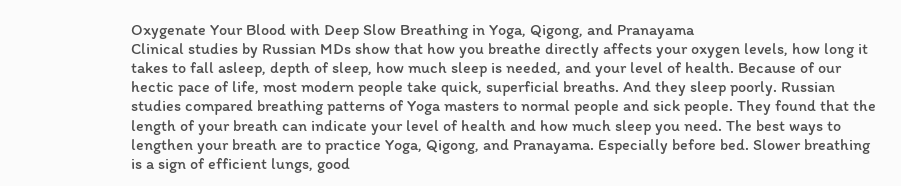Oxygenate Your Blood with Deep Slow Breathing in Yoga, Qigong, and Pranayama
Clinical studies by Russian MDs show that how you breathe directly affects your oxygen levels, how long it takes to fall asleep, depth of sleep, how much sleep is needed, and your level of health. Because of our hectic pace of life, most modern people take quick, superficial breaths. And they sleep poorly. Russian studies compared breathing patterns of Yoga masters to normal people and sick people. They found that the length of your breath can indicate your level of health and how much sleep you need. The best ways to lengthen your breath are to practice Yoga, Qigong, and Pranayama. Especially before bed. Slower breathing is a sign of efficient lungs, good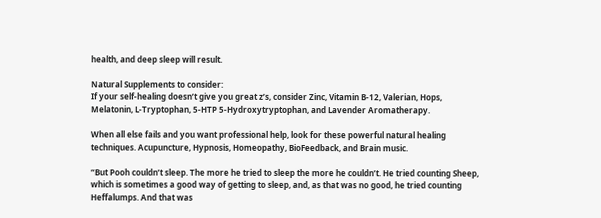health, and deep sleep will result.

Natural Supplements to consider:
If your self-healing doesn’t give you great z’s, consider Zinc, Vitamin B-12, Valerian, Hops, Melatonin, L-Tryptophan, 5-HTP 5-Hydroxytryptophan, and Lavender Aromatherapy.

When all else fails and you want professional help, look for these powerful natural healing techniques. Acupuncture, Hypnosis, Homeopathy, BioFeedback, and Brain music.

“But Pooh couldn’t sleep. The more he tried to sleep the more he couldn’t. He tried counting Sheep, which is sometimes a good way of getting to sleep, and, as that was no good, he tried counting Heffalumps. And that was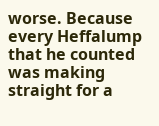worse. Because every Heffalump that he counted was making straight for a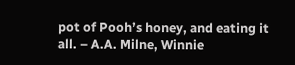pot of Pooh’s honey, and eating it all. – A.A. Milne, Winnie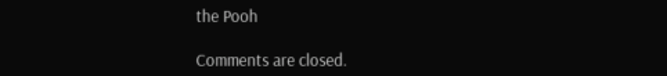the Pooh

Comments are closed.